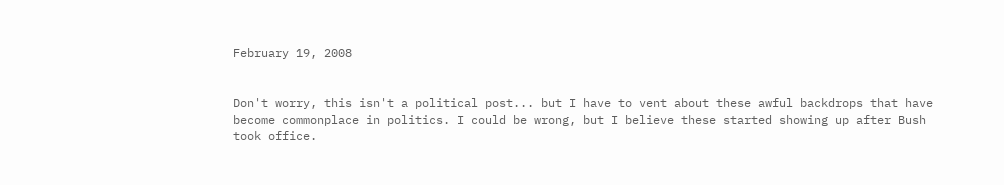February 19, 2008


Don't worry, this isn't a political post... but I have to vent about these awful backdrops that have become commonplace in politics. I could be wrong, but I believe these started showing up after Bush took office.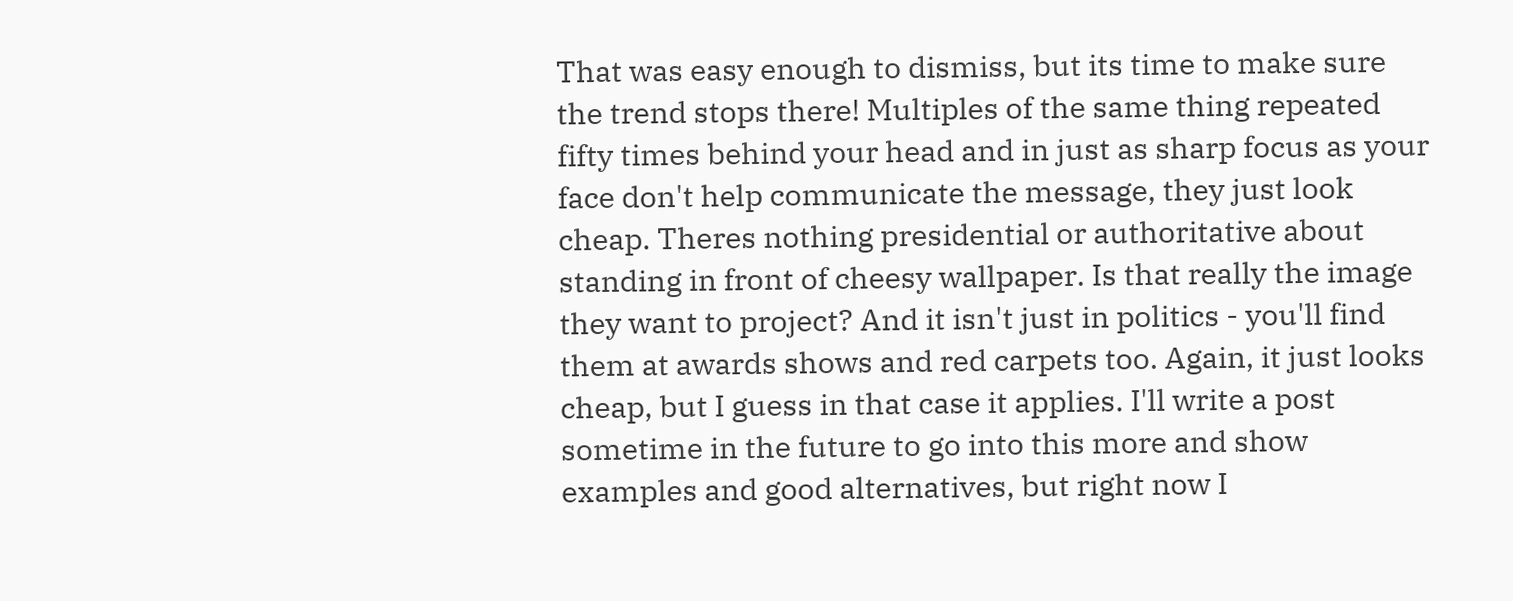That was easy enough to dismiss, but its time to make sure the trend stops there! Multiples of the same thing repeated fifty times behind your head and in just as sharp focus as your face don't help communicate the message, they just look cheap. Theres nothing presidential or authoritative about standing in front of cheesy wallpaper. Is that really the image they want to project? And it isn't just in politics - you'll find them at awards shows and red carpets too. Again, it just looks cheap, but I guess in that case it applies. I'll write a post sometime in the future to go into this more and show examples and good alternatives, but right now I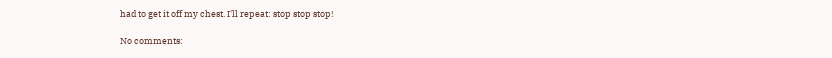had to get it off my chest. I'll repeat: stop stop stop!

No comments: